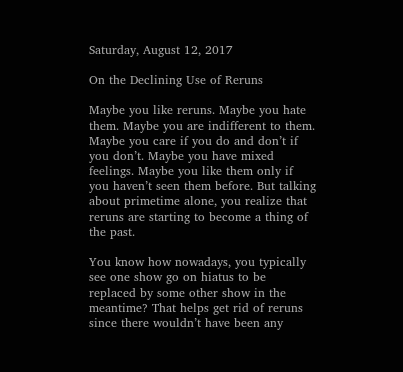Saturday, August 12, 2017

On the Declining Use of Reruns

Maybe you like reruns. Maybe you hate them. Maybe you are indifferent to them. Maybe you care if you do and don’t if you don’t. Maybe you have mixed feelings. Maybe you like them only if you haven’t seen them before. But talking about primetime alone, you realize that reruns are starting to become a thing of the past.

You know how nowadays, you typically see one show go on hiatus to be replaced by some other show in the meantime? That helps get rid of reruns since there wouldn’t have been any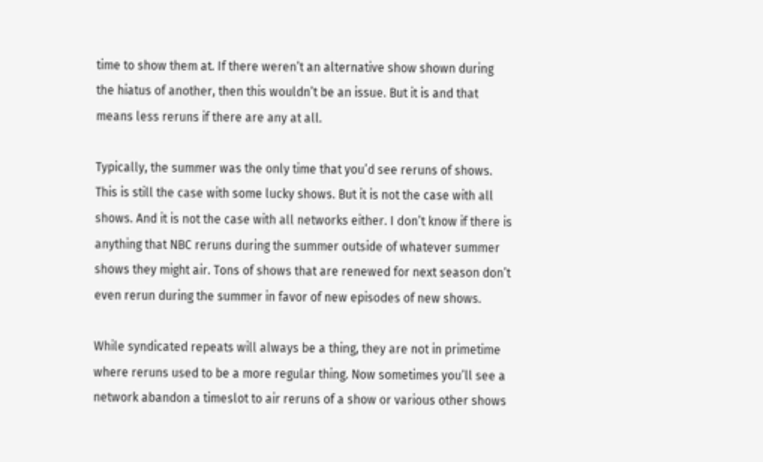time to show them at. If there weren’t an alternative show shown during the hiatus of another, then this wouldn’t be an issue. But it is and that means less reruns if there are any at all.

Typically, the summer was the only time that you’d see reruns of shows. This is still the case with some lucky shows. But it is not the case with all shows. And it is not the case with all networks either. I don’t know if there is anything that NBC reruns during the summer outside of whatever summer shows they might air. Tons of shows that are renewed for next season don’t even rerun during the summer in favor of new episodes of new shows.

While syndicated repeats will always be a thing, they are not in primetime where reruns used to be a more regular thing. Now sometimes you’ll see a network abandon a timeslot to air reruns of a show or various other shows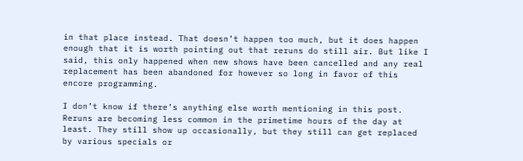in that place instead. That doesn’t happen too much, but it does happen enough that it is worth pointing out that reruns do still air. But like I said, this only happened when new shows have been cancelled and any real replacement has been abandoned for however so long in favor of this encore programming.

I don’t know if there’s anything else worth mentioning in this post. Reruns are becoming less common in the primetime hours of the day at least. They still show up occasionally, but they still can get replaced by various specials or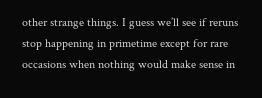other strange things. I guess we’ll see if reruns stop happening in primetime except for rare occasions when nothing would make sense in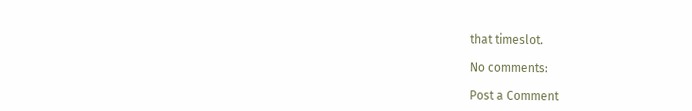that timeslot.

No comments:

Post a Comment